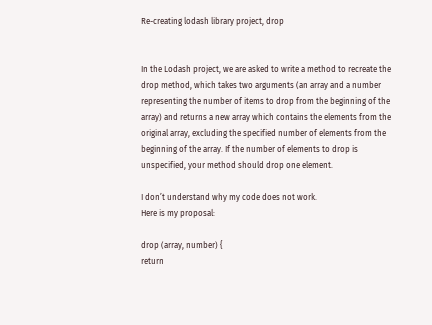Re-creating lodash library project, drop


In the Lodash project, we are asked to write a method to recreate the drop method, which takes two arguments (an array and a number representing the number of items to drop from the beginning of the array) and returns a new array which contains the elements from the original array, excluding the specified number of elements from the beginning of the array. If the number of elements to drop is unspecified, your method should drop one element.

I don’t understand why my code does not work.
Here is my proposal:

drop (array, number) {
return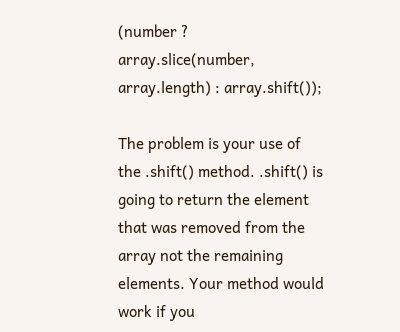(number ? array.slice(number, array.length) : array.shift());

The problem is your use of the .shift() method. .shift() is going to return the element that was removed from the array not the remaining elements. Your method would work if you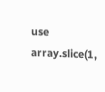use array.slice(1,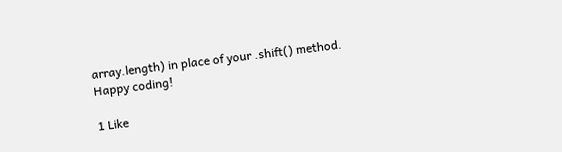array.length) in place of your .shift() method.
Happy coding!

1 Like